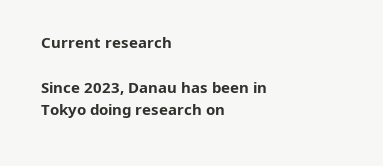Current research

Since 2023, Danau has been in Tokyo doing research on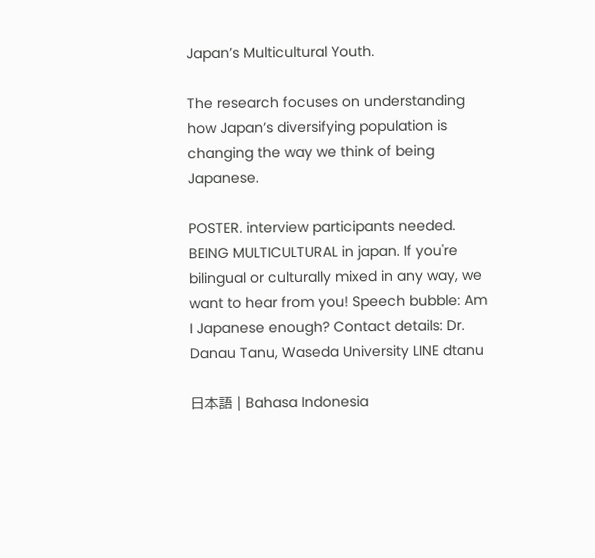Japan’s Multicultural Youth.

The research focuses on understanding how Japan’s diversifying population is changing the way we think of being Japanese.

POSTER. interview participants needed. BEING MULTICULTURAL in japan. If you're bilingual or culturally mixed in any way, we want to hear from you! Speech bubble: Am I Japanese enough? Contact details: Dr. Danau Tanu, Waseda University LINE dtanu

日本語 | Bahasa Indonesia